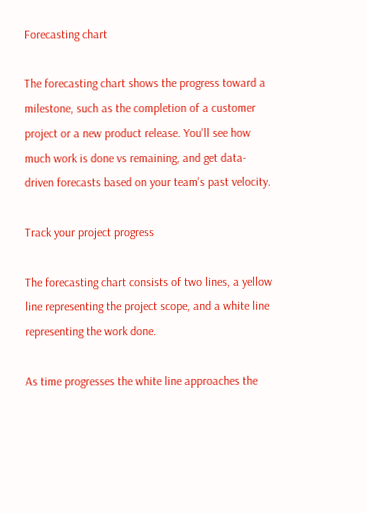Forecasting chart

The forecasting chart shows the progress toward a milestone, such as the completion of a customer project or a new product release. You'll see how much work is done vs remaining, and get data-driven forecasts based on your team's past velocity.

Track your project progress

The forecasting chart consists of two lines, a yellow line representing the project scope, and a white line representing the work done.

As time progresses the white line approaches the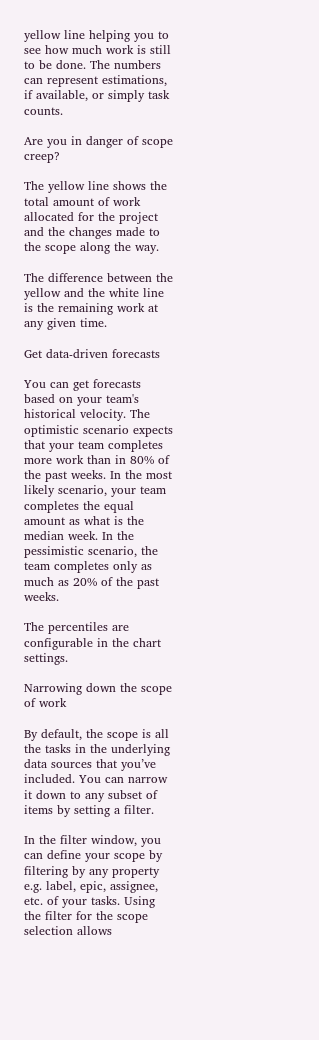yellow line helping you to see how much work is still to be done. The numbers can represent estimations, if available, or simply task counts.

Are you in danger of scope creep?

The yellow line shows the total amount of work allocated for the project and the changes made to the scope along the way.

The difference between the yellow and the white line is the remaining work at any given time.

Get data-driven forecasts

You can get forecasts based on your team's historical velocity. The optimistic scenario expects that your team completes more work than in 80% of the past weeks. In the most likely scenario, your team completes the equal amount as what is the median week. In the pessimistic scenario, the team completes only as much as 20% of the past weeks.

The percentiles are configurable in the chart settings.

Narrowing down the scope of work

By default, the scope is all the tasks in the underlying data sources that you’ve included. You can narrow it down to any subset of items by setting a filter.

In the filter window, you can define your scope by filtering by any property e.g. label, epic, assignee, etc. of your tasks. Using the filter for the scope selection allows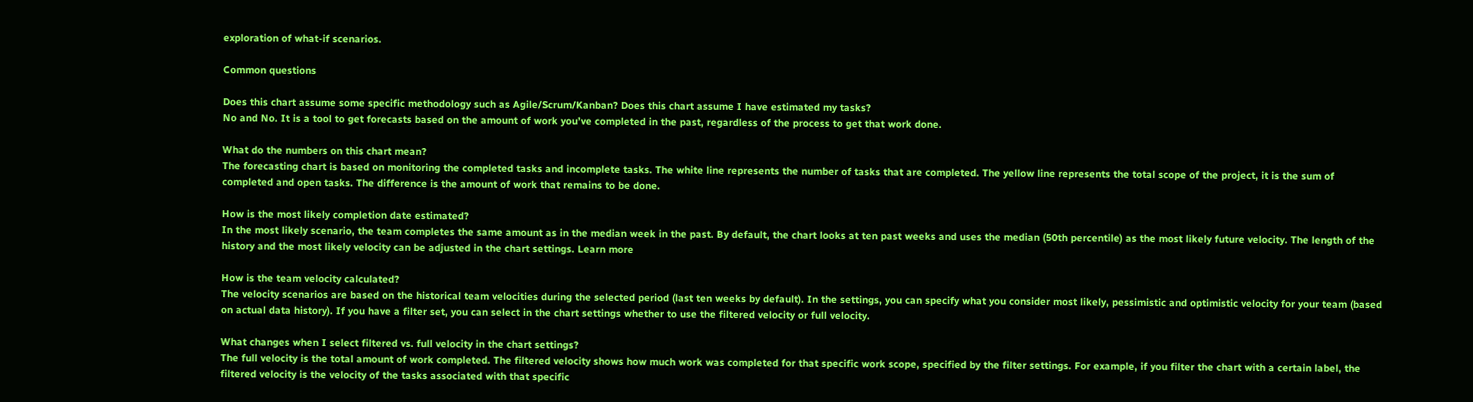exploration of what-if scenarios.

Common questions

Does this chart assume some specific methodology such as Agile/Scrum/Kanban? Does this chart assume I have estimated my tasks?
No and No. It is a tool to get forecasts based on the amount of work you’ve completed in the past, regardless of the process to get that work done.

What do the numbers on this chart mean?
The forecasting chart is based on monitoring the completed tasks and incomplete tasks. The white line represents the number of tasks that are completed. The yellow line represents the total scope of the project, it is the sum of completed and open tasks. The difference is the amount of work that remains to be done.

How is the most likely completion date estimated?
In the most likely scenario, the team completes the same amount as in the median week in the past. By default, the chart looks at ten past weeks and uses the median (50th percentile) as the most likely future velocity. The length of the history and the most likely velocity can be adjusted in the chart settings. Learn more

How is the team velocity calculated?
The velocity scenarios are based on the historical team velocities during the selected period (last ten weeks by default). In the settings, you can specify what you consider most likely, pessimistic and optimistic velocity for your team (based on actual data history). If you have a filter set, you can select in the chart settings whether to use the filtered velocity or full velocity.

What changes when I select filtered vs. full velocity in the chart settings?
The full velocity is the total amount of work completed. The filtered velocity shows how much work was completed for that specific work scope, specified by the filter settings. For example, if you filter the chart with a certain label, the filtered velocity is the velocity of the tasks associated with that specific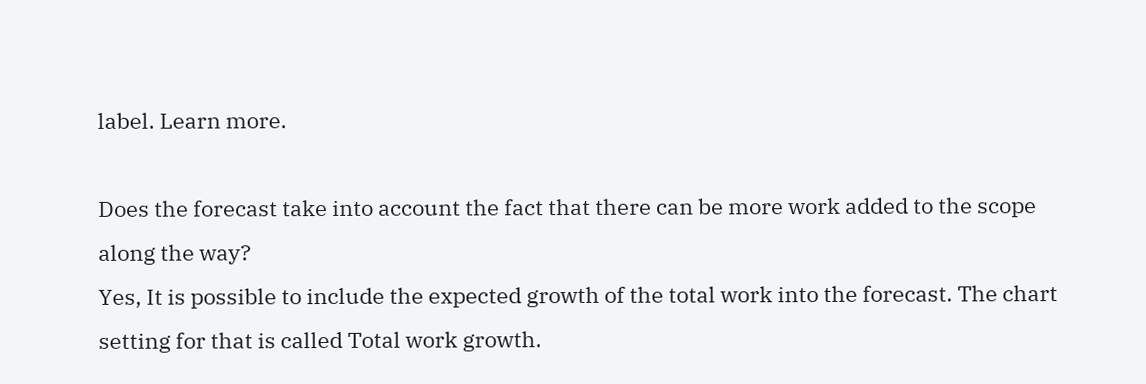label. Learn more.

Does the forecast take into account the fact that there can be more work added to the scope along the way?
Yes, It is possible to include the expected growth of the total work into the forecast. The chart setting for that is called Total work growth.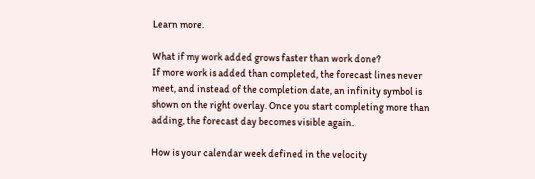Learn more.

What if my work added grows faster than work done?
If more work is added than completed, the forecast lines never meet, and instead of the completion date, an infinity symbol is shown on the right overlay. Once you start completing more than adding, the forecast day becomes visible again.

How is your calendar week defined in the velocity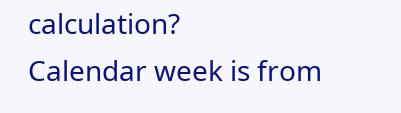calculation?
Calendar week is from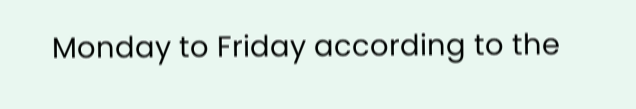Monday to Friday according to the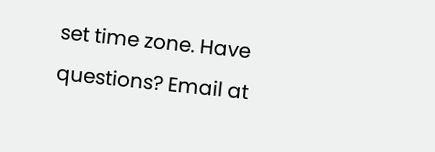set time zone. Have questions? Email at